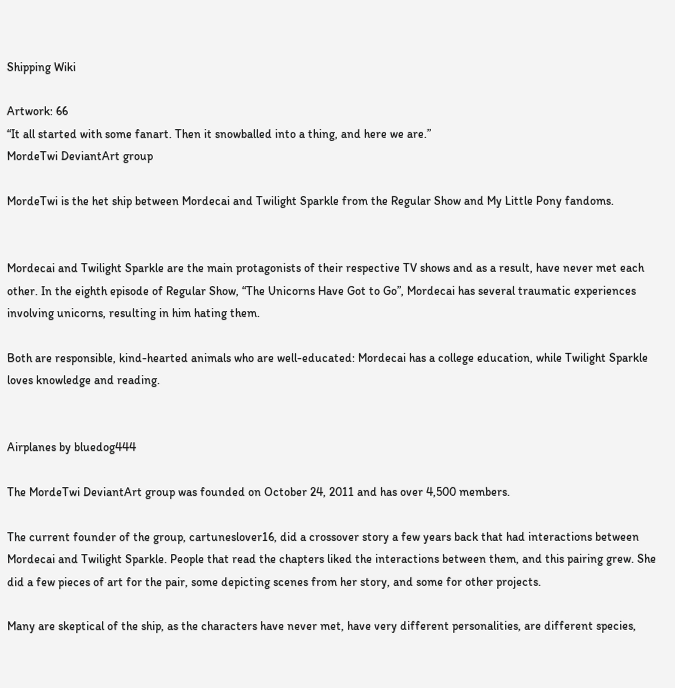Shipping Wiki

Artwork: 66
“It all started with some fanart. Then it snowballed into a thing, and here we are.”
MordeTwi DeviantArt group

MordeTwi is the het ship between Mordecai and Twilight Sparkle from the Regular Show and My Little Pony fandoms.


Mordecai and Twilight Sparkle are the main protagonists of their respective TV shows and as a result, have never met each other. In the eighth episode of Regular Show, “The Unicorns Have Got to Go”, Mordecai has several traumatic experiences involving unicorns, resulting in him hating them.

Both are responsible, kind-hearted animals who are well-educated: Mordecai has a college education, while Twilight Sparkle loves knowledge and reading.


Airplanes by bluedog444

The MordeTwi DeviantArt group was founded on October 24, 2011 and has over 4,500 members.

The current founder of the group, cartuneslover16, did a crossover story a few years back that had interactions between Mordecai and Twilight Sparkle. People that read the chapters liked the interactions between them, and this pairing grew. She did a few pieces of art for the pair, some depicting scenes from her story, and some for other projects.

Many are skeptical of the ship, as the characters have never met, have very different personalities, are different species,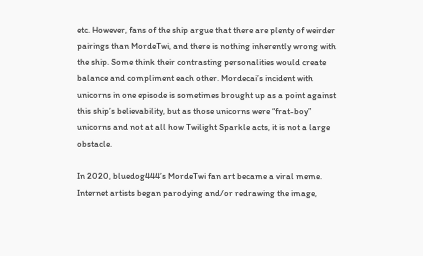etc. However, fans of the ship argue that there are plenty of weirder pairings than MordeTwi, and there is nothing inherently wrong with the ship. Some think their contrasting personalities would create balance and compliment each other. Mordecai’s incident with unicorns in one episode is sometimes brought up as a point against this ship’s believability, but as those unicorns were “frat-boy” unicorns and not at all how Twilight Sparkle acts, it is not a large obstacle.

In 2020, bluedog444’s MordeTwi fan art became a viral meme. Internet artists began parodying and/or redrawing the image,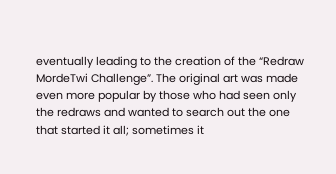eventually leading to the creation of the “Redraw MordeTwi Challenge”. The original art was made even more popular by those who had seen only the redraws and wanted to search out the one that started it all; sometimes it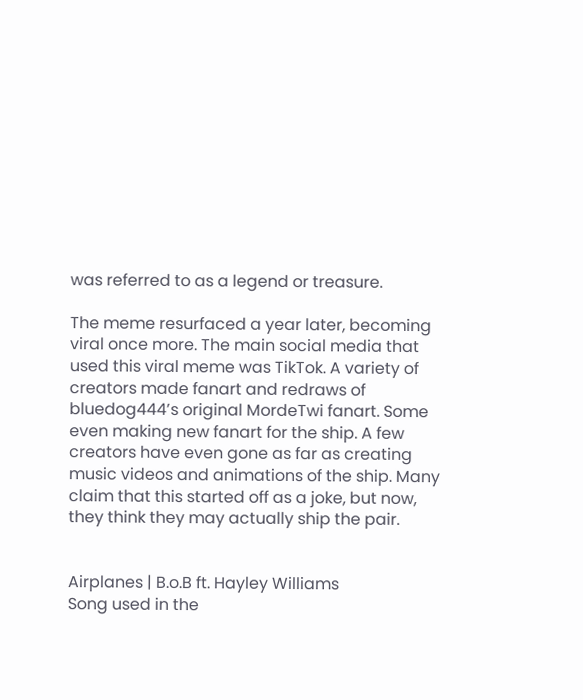was referred to as a legend or treasure.

The meme resurfaced a year later, becoming viral once more. The main social media that used this viral meme was TikTok. A variety of creators made fanart and redraws of bluedog444’s original MordeTwi fanart. Some even making new fanart for the ship. A few creators have even gone as far as creating music videos and animations of the ship. Many claim that this started off as a joke, but now, they think they may actually ship the pair.


Airplanes | B.o.B ft. Hayley Williams
Song used in the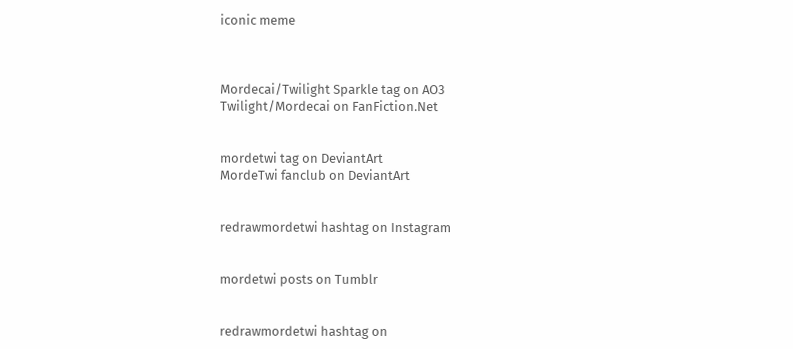iconic meme



Mordecai/Twilight Sparkle tag on AO3
Twilight/Mordecai on FanFiction.Net


mordetwi tag on DeviantArt
MordeTwi fanclub on DeviantArt


redrawmordetwi hashtag on Instagram


mordetwi posts on Tumblr


redrawmordetwi hashtag on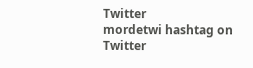Twitter
mordetwi hashtag on Twitter